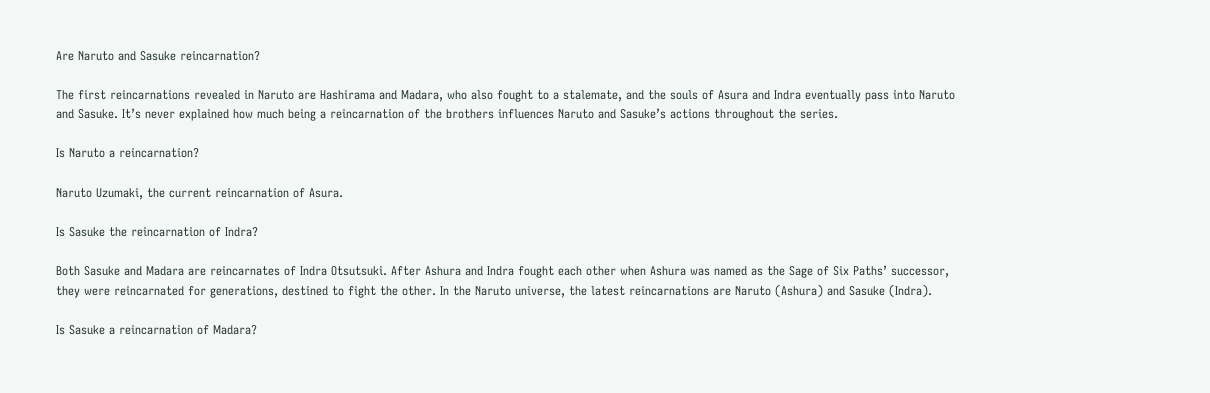Are Naruto and Sasuke reincarnation?

The first reincarnations revealed in Naruto are Hashirama and Madara, who also fought to a stalemate, and the souls of Asura and Indra eventually pass into Naruto and Sasuke. It’s never explained how much being a reincarnation of the brothers influences Naruto and Sasuke’s actions throughout the series.

Is Naruto a reincarnation?

Naruto Uzumaki, the current reincarnation of Asura.

Is Sasuke the reincarnation of Indra?

Both Sasuke and Madara are reincarnates of Indra Otsutsuki. After Ashura and Indra fought each other when Ashura was named as the Sage of Six Paths’ successor, they were reincarnated for generations, destined to fight the other. In the Naruto universe, the latest reincarnations are Naruto (Ashura) and Sasuke (Indra).

Is Sasuke a reincarnation of Madara?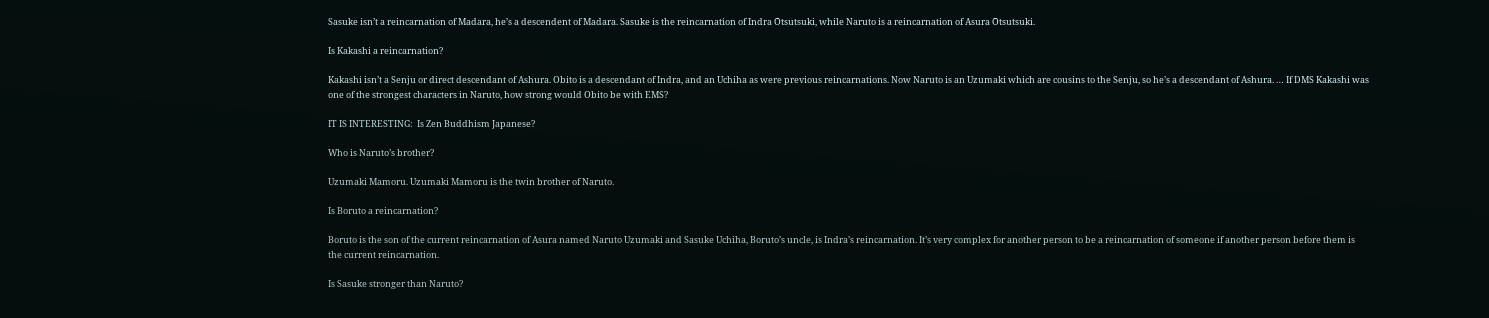Sasuke isn’t a reincarnation of Madara, he’s a descendent of Madara. Sasuke is the reincarnation of Indra Ōtsutsuki, while Naruto is a reincarnation of Asura Ōtsutsuki.

Is Kakashi a reincarnation?

Kakashi isn’t a Senju or direct descendant of Ashura. Obito is a descendant of Indra, and an Uchiha as were previous reincarnations. Now Naruto is an Uzumaki which are cousins to the Senju, so he’s a descendant of Ashura. … If DMS Kakashi was one of the strongest characters in Naruto, how strong would Obito be with EMS?

IT IS INTERESTING:  Is Zen Buddhism Japanese?

Who is Naruto’s brother?

Uzumaki Mamoru. Uzumaki Mamoru is the twin brother of Naruto.

Is Boruto a reincarnation?

Boruto is the son of the current reincarnation of Asura named Naruto Uzumaki and Sasuke Uchiha, Boruto’s uncle, is Indra’s reincarnation. It’s very complex for another person to be a reincarnation of someone if another person before them is the current reincarnation.

Is Sasuke stronger than Naruto?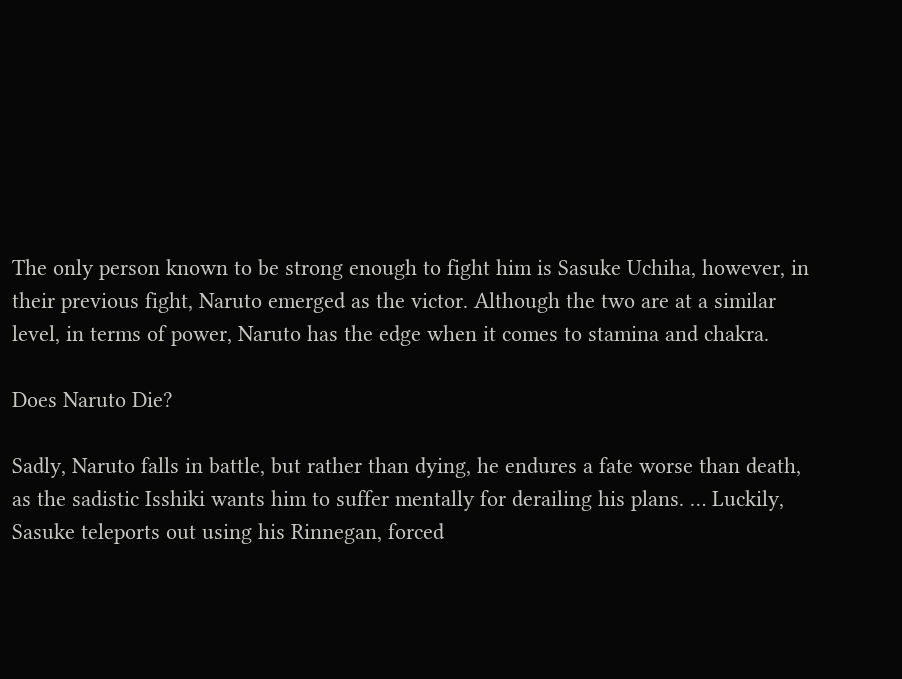The only person known to be strong enough to fight him is Sasuke Uchiha, however, in their previous fight, Naruto emerged as the victor. Although the two are at a similar level, in terms of power, Naruto has the edge when it comes to stamina and chakra.

Does Naruto Die?

Sadly, Naruto falls in battle, but rather than dying, he endures a fate worse than death, as the sadistic Isshiki wants him to suffer mentally for derailing his plans. … Luckily, Sasuke teleports out using his Rinnegan, forced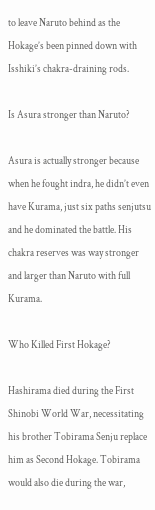to leave Naruto behind as the Hokage’s been pinned down with Isshiki’s chakra-draining rods.

Is Asura stronger than Naruto?

Asura is actually stronger because when he fought indra, he didn’t even have Kurama, just six paths senjutsu and he dominated the battle. His chakra reserves was way stronger and larger than Naruto with full Kurama.

Who Killed First Hokage?

Hashirama died during the First Shinobi World War, necessitating his brother Tobirama Senju replace him as Second Hokage. Tobirama would also die during the war,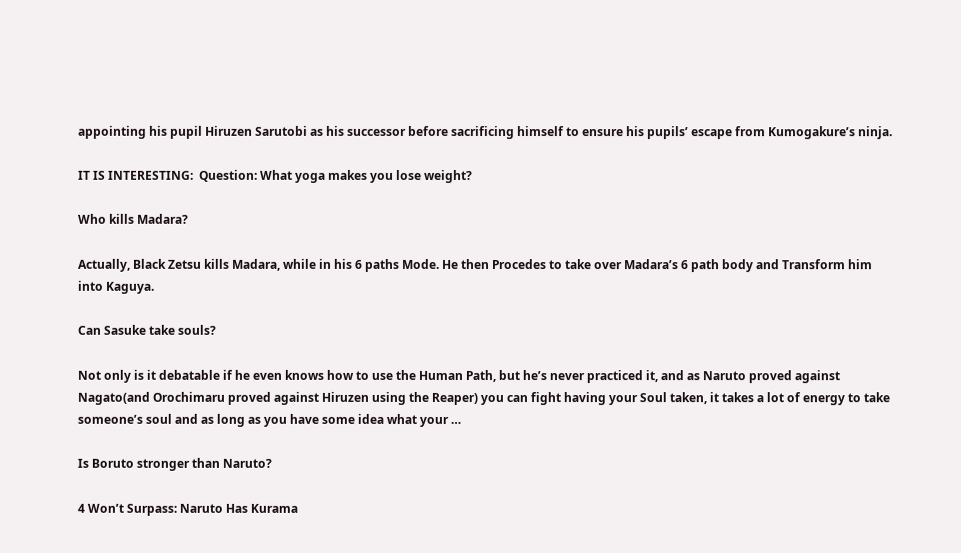appointing his pupil Hiruzen Sarutobi as his successor before sacrificing himself to ensure his pupils’ escape from Kumogakure’s ninja.

IT IS INTERESTING:  Question: What yoga makes you lose weight?

Who kills Madara?

Actually, Black Zetsu kills Madara, while in his 6 paths Mode. He then Procedes to take over Madara’s 6 path body and Transform him into Kaguya.

Can Sasuke take souls?

Not only is it debatable if he even knows how to use the Human Path, but he’s never practiced it, and as Naruto proved against Nagato(and Orochimaru proved against Hiruzen using the Reaper) you can fight having your Soul taken, it takes a lot of energy to take someone’s soul and as long as you have some idea what your …

Is Boruto stronger than Naruto?

4 Won’t Surpass: Naruto Has Kurama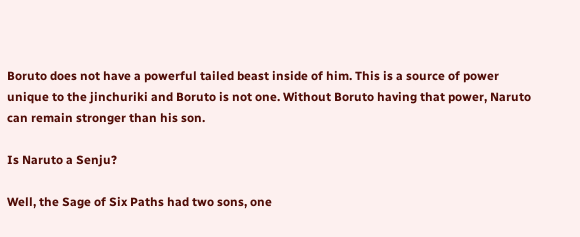Boruto does not have a powerful tailed beast inside of him. This is a source of power unique to the jinchuriki and Boruto is not one. Without Boruto having that power, Naruto can remain stronger than his son.

Is Naruto a Senju?

Well, the Sage of Six Paths had two sons, one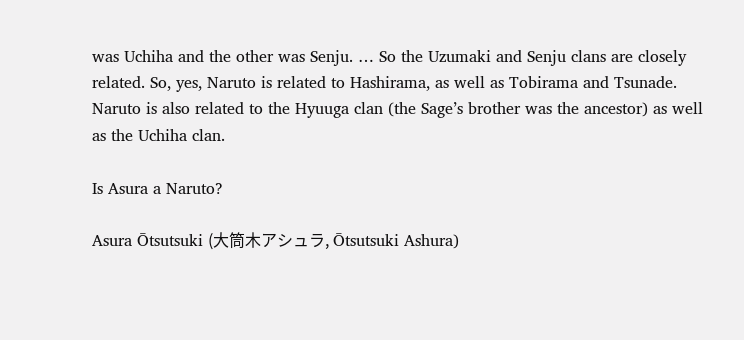was Uchiha and the other was Senju. … So the Uzumaki and Senju clans are closely related. So, yes, Naruto is related to Hashirama, as well as Tobirama and Tsunade. Naruto is also related to the Hyuuga clan (the Sage’s brother was the ancestor) as well as the Uchiha clan.

Is Asura a Naruto?

Asura Ōtsutsuki (大筒木アシュラ, Ōtsutsuki Ashura)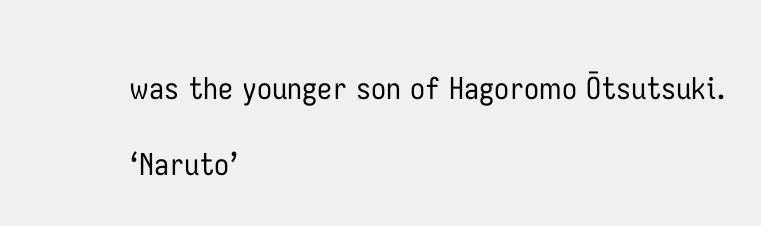was the younger son of Hagoromo Ōtsutsuki.

‘Naruto’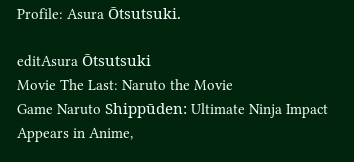Profile: Asura Ōtsutsuki.

editAsura Ōtsutsuki
Movie The Last: Naruto the Movie
Game Naruto Shippūden: Ultimate Ninja Impact
Appears in Anime,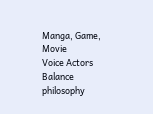Manga, Game, Movie
Voice Actors
Balance philosophy